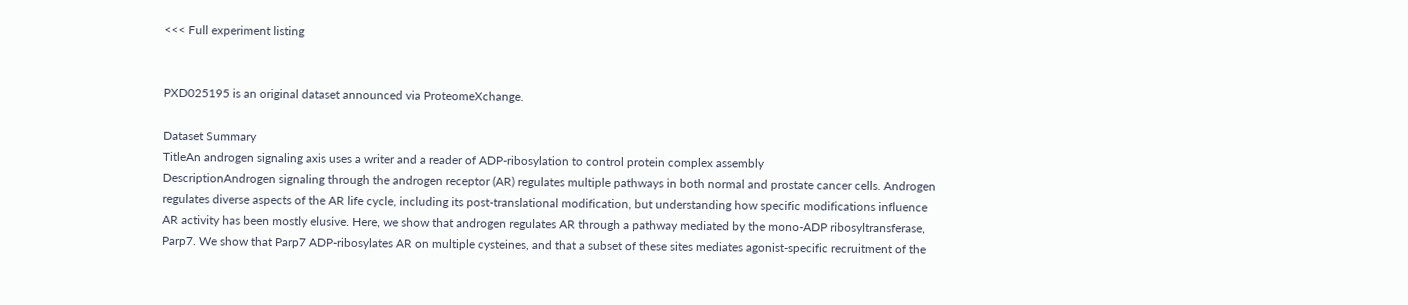<<< Full experiment listing


PXD025195 is an original dataset announced via ProteomeXchange.

Dataset Summary
TitleAn androgen signaling axis uses a writer and a reader of ADP-ribosylation to control protein complex assembly
DescriptionAndrogen signaling through the androgen receptor (AR) regulates multiple pathways in both normal and prostate cancer cells. Androgen regulates diverse aspects of the AR life cycle, including its post-translational modification, but understanding how specific modifications influence AR activity has been mostly elusive. Here, we show that androgen regulates AR through a pathway mediated by the mono-ADP ribosyltransferase, Parp7. We show that Parp7 ADP-ribosylates AR on multiple cysteines, and that a subset of these sites mediates agonist-specific recruitment of the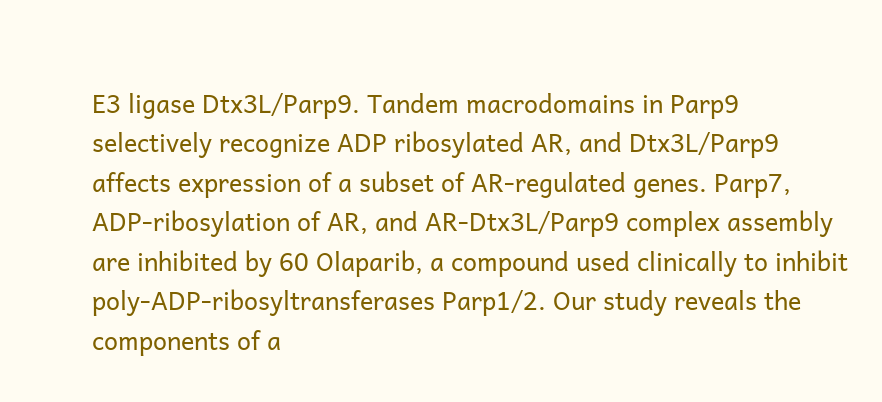E3 ligase Dtx3L/Parp9. Tandem macrodomains in Parp9 selectively recognize ADP ribosylated AR, and Dtx3L/Parp9 affects expression of a subset of AR-regulated genes. Parp7, ADP-ribosylation of AR, and AR-Dtx3L/Parp9 complex assembly are inhibited by 60 Olaparib, a compound used clinically to inhibit poly-ADP-ribosyltransferases Parp1/2. Our study reveals the components of a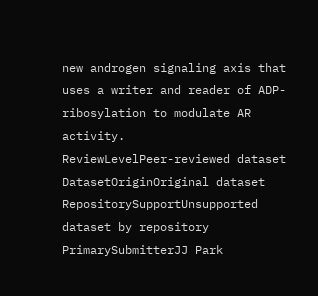new androgen signaling axis that uses a writer and reader of ADP-ribosylation to modulate AR activity.
ReviewLevelPeer-reviewed dataset
DatasetOriginOriginal dataset
RepositorySupportUnsupported dataset by repository
PrimarySubmitterJJ Park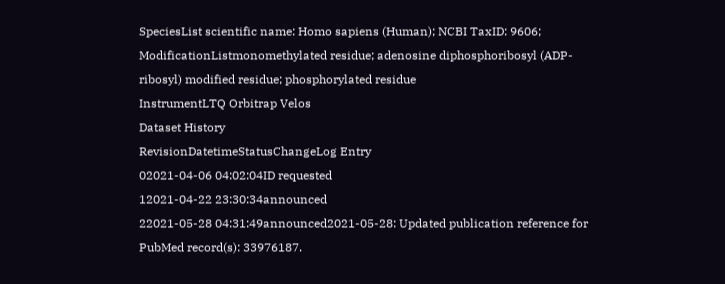SpeciesList scientific name: Homo sapiens (Human); NCBI TaxID: 9606;
ModificationListmonomethylated residue; adenosine diphosphoribosyl (ADP-ribosyl) modified residue; phosphorylated residue
InstrumentLTQ Orbitrap Velos
Dataset History
RevisionDatetimeStatusChangeLog Entry
02021-04-06 04:02:04ID requested
12021-04-22 23:30:34announced
22021-05-28 04:31:49announced2021-05-28: Updated publication reference for PubMed record(s): 33976187.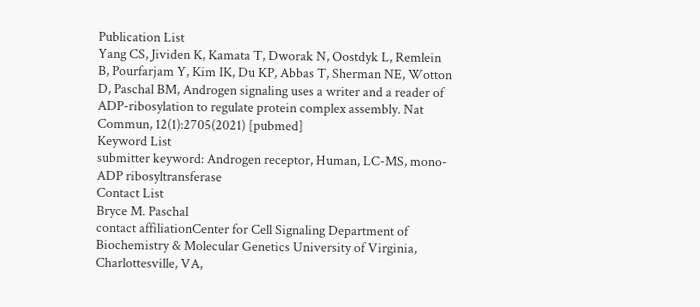Publication List
Yang CS, Jividen K, Kamata T, Dworak N, Oostdyk L, Remlein B, Pourfarjam Y, Kim IK, Du KP, Abbas T, Sherman NE, Wotton D, Paschal BM, Androgen signaling uses a writer and a reader of ADP-ribosylation to regulate protein complex assembly. Nat Commun, 12(1):2705(2021) [pubmed]
Keyword List
submitter keyword: Androgen receptor, Human, LC-MS, mono-ADP ribosyltransferase
Contact List
Bryce M. Paschal
contact affiliationCenter for Cell Signaling Department of Biochemistry & Molecular Genetics University of Virginia, Charlottesville, VA,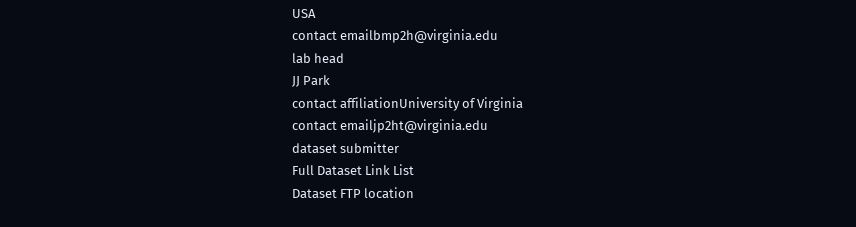USA
contact emailbmp2h@virginia.edu
lab head
JJ Park
contact affiliationUniversity of Virginia
contact emailjp2ht@virginia.edu
dataset submitter
Full Dataset Link List
Dataset FTP location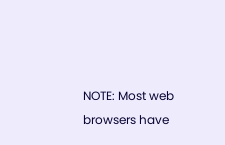NOTE: Most web browsers have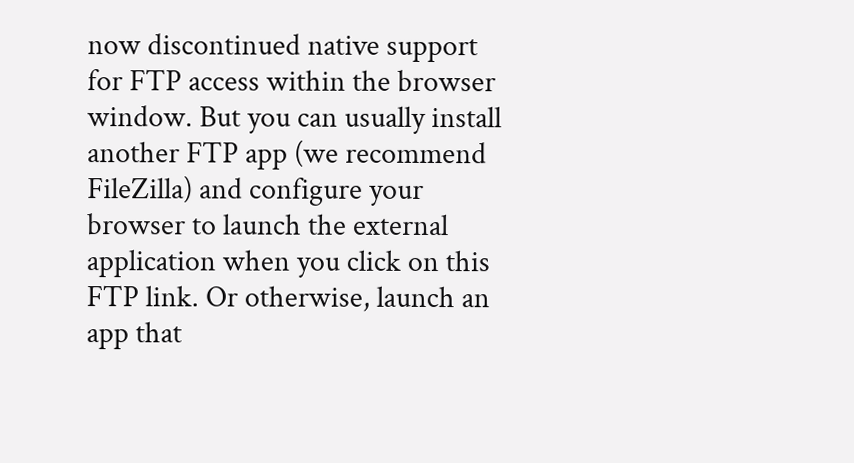now discontinued native support for FTP access within the browser window. But you can usually install another FTP app (we recommend FileZilla) and configure your browser to launch the external application when you click on this FTP link. Or otherwise, launch an app that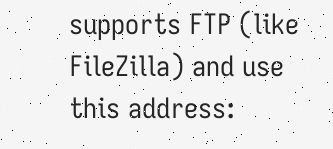supports FTP (like FileZilla) and use this address: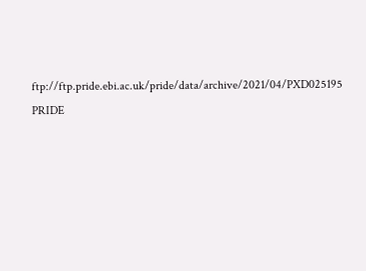ftp://ftp.pride.ebi.ac.uk/pride/data/archive/2021/04/PXD025195
PRIDE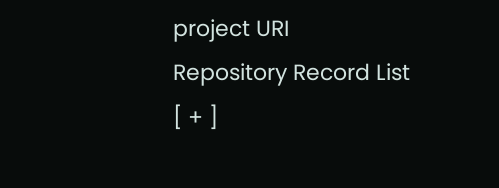project URI
Repository Record List
[ + ]